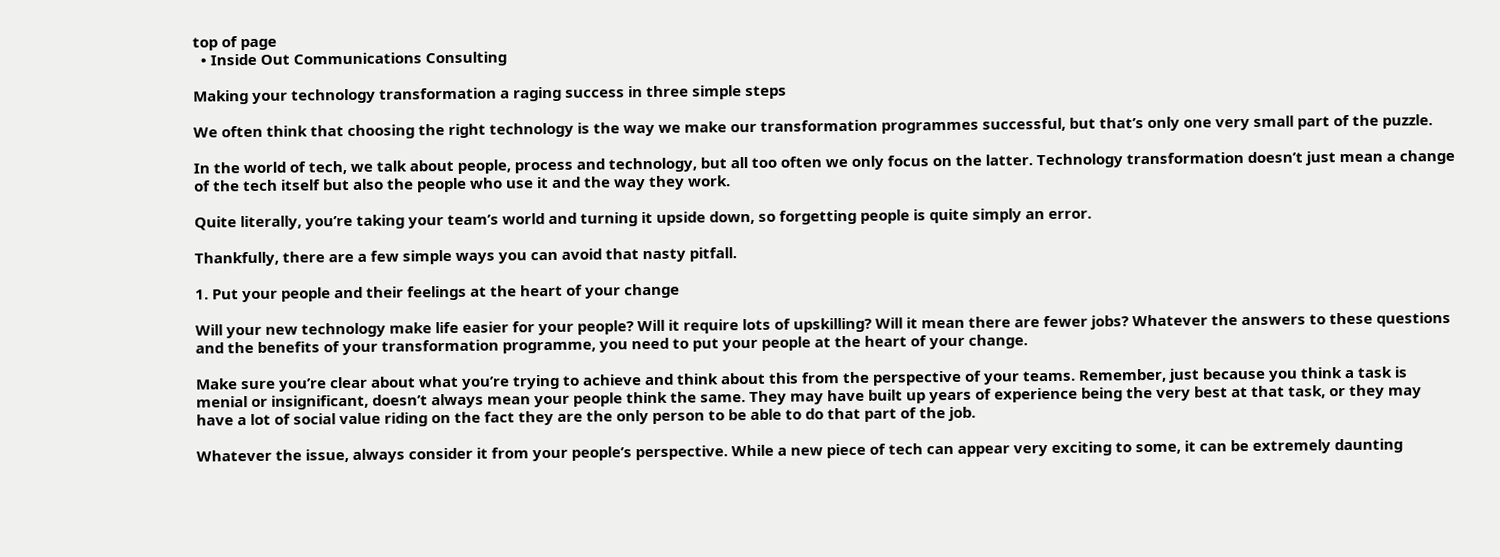top of page
  • Inside Out Communications Consulting

Making your technology transformation a raging success in three simple steps

We often think that choosing the right technology is the way we make our transformation programmes successful, but that’s only one very small part of the puzzle.

In the world of tech, we talk about people, process and technology, but all too often we only focus on the latter. Technology transformation doesn’t just mean a change of the tech itself but also the people who use it and the way they work.

Quite literally, you’re taking your team’s world and turning it upside down, so forgetting people is quite simply an error.

Thankfully, there are a few simple ways you can avoid that nasty pitfall.

1. Put your people and their feelings at the heart of your change

Will your new technology make life easier for your people? Will it require lots of upskilling? Will it mean there are fewer jobs? Whatever the answers to these questions and the benefits of your transformation programme, you need to put your people at the heart of your change.

Make sure you’re clear about what you’re trying to achieve and think about this from the perspective of your teams. Remember, just because you think a task is menial or insignificant, doesn’t always mean your people think the same. They may have built up years of experience being the very best at that task, or they may have a lot of social value riding on the fact they are the only person to be able to do that part of the job.

Whatever the issue, always consider it from your people’s perspective. While a new piece of tech can appear very exciting to some, it can be extremely daunting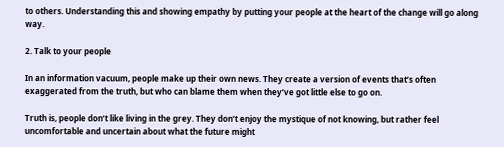to others. Understanding this and showing empathy by putting your people at the heart of the change will go along way.

2. Talk to your people

In an information vacuum, people make up their own news. They create a version of events that’s often exaggerated from the truth, but who can blame them when they’ve got little else to go on.

Truth is, people don’t like living in the grey. They don’t enjoy the mystique of not knowing, but rather feel uncomfortable and uncertain about what the future might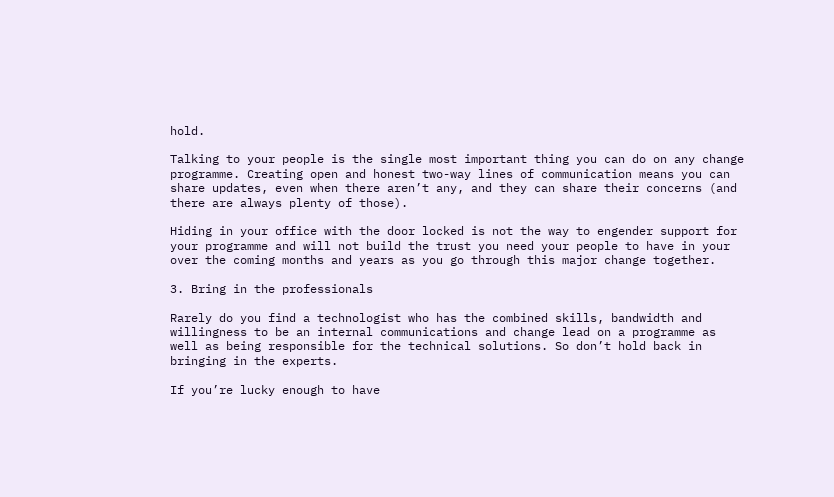hold.

Talking to your people is the single most important thing you can do on any change programme. Creating open and honest two-way lines of communication means you can share updates, even when there aren’t any, and they can share their concerns (and there are always plenty of those).

Hiding in your office with the door locked is not the way to engender support for your programme and will not build the trust you need your people to have in your over the coming months and years as you go through this major change together.

3. Bring in the professionals

Rarely do you find a technologist who has the combined skills, bandwidth and willingness to be an internal communications and change lead on a programme as well as being responsible for the technical solutions. So don’t hold back in bringing in the experts.

If you’re lucky enough to have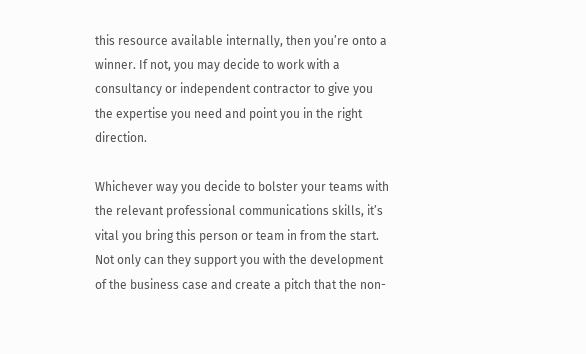this resource available internally, then you’re onto a winner. If not, you may decide to work with a consultancy or independent contractor to give you the expertise you need and point you in the right direction.

Whichever way you decide to bolster your teams with the relevant professional communications skills, it’s vital you bring this person or team in from the start. Not only can they support you with the development of the business case and create a pitch that the non-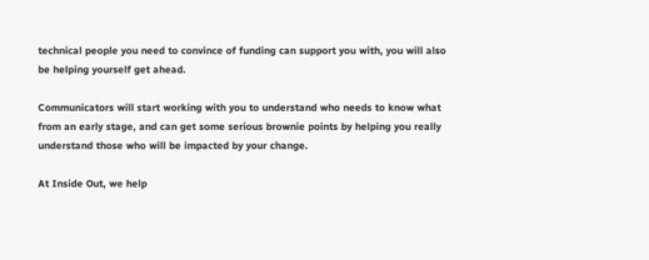technical people you need to convince of funding can support you with, you will also be helping yourself get ahead.

Communicators will start working with you to understand who needs to know what from an early stage, and can get some serious brownie points by helping you really understand those who will be impacted by your change.

At Inside Out, we help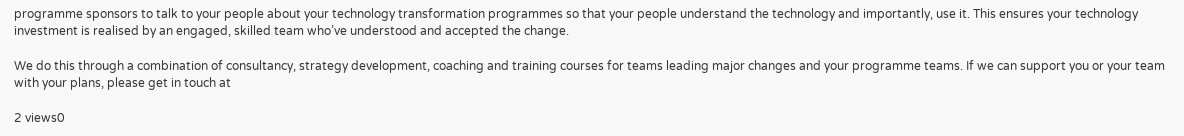programme sponsors to talk to your people about your technology transformation programmes so that your people understand the technology and importantly, use it. This ensures your technology investment is realised by an engaged, skilled team who’ve understood and accepted the change.

We do this through a combination of consultancy, strategy development, coaching and training courses for teams leading major changes and your programme teams. If we can support you or your team with your plans, please get in touch at

2 views0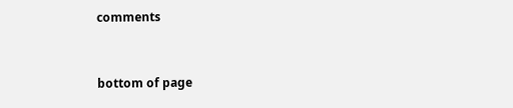comments


bottom of page